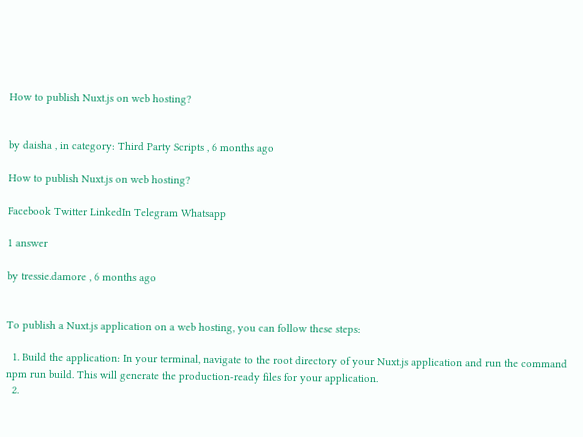How to publish Nuxt.js on web hosting?


by daisha , in category: Third Party Scripts , 6 months ago

How to publish Nuxt.js on web hosting?

Facebook Twitter LinkedIn Telegram Whatsapp

1 answer

by tressie.damore , 6 months ago


To publish a Nuxt.js application on a web hosting, you can follow these steps:

  1. Build the application: In your terminal, navigate to the root directory of your Nuxt.js application and run the command npm run build. This will generate the production-ready files for your application.
  2.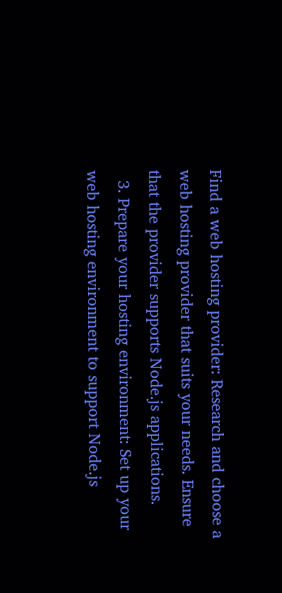Find a web hosting provider: Research and choose a web hosting provider that suits your needs. Ensure that the provider supports Node.js applications.
  3. Prepare your hosting environment: Set up your web hosting environment to support Node.js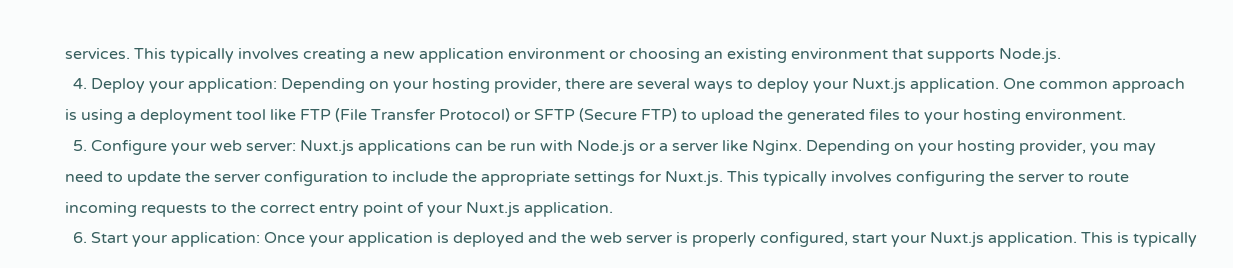services. This typically involves creating a new application environment or choosing an existing environment that supports Node.js.
  4. Deploy your application: Depending on your hosting provider, there are several ways to deploy your Nuxt.js application. One common approach is using a deployment tool like FTP (File Transfer Protocol) or SFTP (Secure FTP) to upload the generated files to your hosting environment.
  5. Configure your web server: Nuxt.js applications can be run with Node.js or a server like Nginx. Depending on your hosting provider, you may need to update the server configuration to include the appropriate settings for Nuxt.js. This typically involves configuring the server to route incoming requests to the correct entry point of your Nuxt.js application.
  6. Start your application: Once your application is deployed and the web server is properly configured, start your Nuxt.js application. This is typically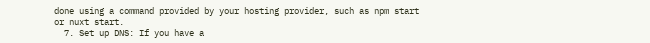done using a command provided by your hosting provider, such as npm start or nuxt start.
  7. Set up DNS: If you have a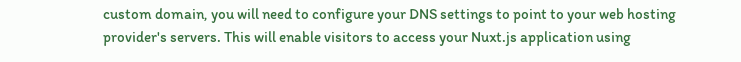custom domain, you will need to configure your DNS settings to point to your web hosting provider's servers. This will enable visitors to access your Nuxt.js application using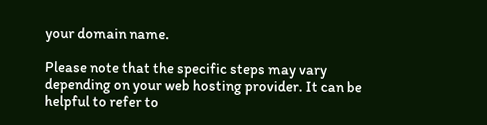your domain name.

Please note that the specific steps may vary depending on your web hosting provider. It can be helpful to refer to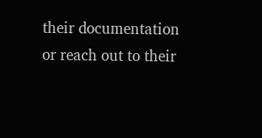their documentation or reach out to their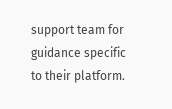support team for guidance specific to their platform.